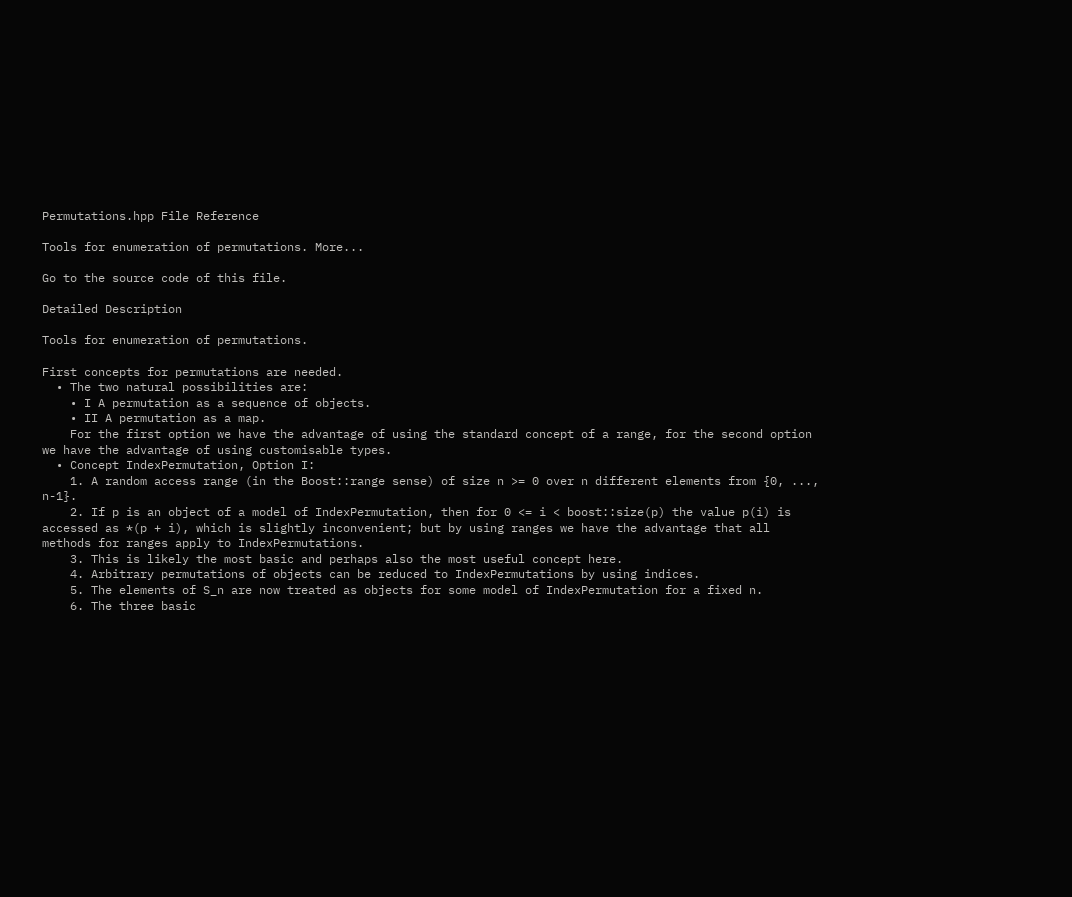Permutations.hpp File Reference

Tools for enumeration of permutations. More...

Go to the source code of this file.

Detailed Description

Tools for enumeration of permutations.

First concepts for permutations are needed.
  • The two natural possibilities are:
    • I A permutation as a sequence of objects.
    • II A permutation as a map.
    For the first option we have the advantage of using the standard concept of a range, for the second option we have the advantage of using customisable types.
  • Concept IndexPermutation, Option I:
    1. A random access range (in the Boost::range sense) of size n >= 0 over n different elements from {0, ..., n-1}.
    2. If p is an object of a model of IndexPermutation, then for 0 <= i < boost::size(p) the value p(i) is accessed as *(p + i), which is slightly inconvenient; but by using ranges we have the advantage that all methods for ranges apply to IndexPermutations.
    3. This is likely the most basic and perhaps also the most useful concept here.
    4. Arbitrary permutations of objects can be reduced to IndexPermutations by using indices.
    5. The elements of S_n are now treated as objects for some model of IndexPermutation for a fixed n.
    6. The three basic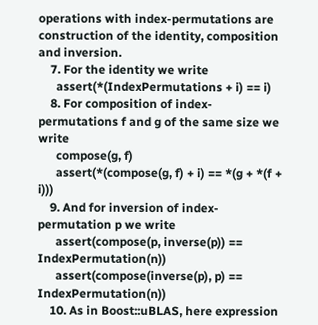operations with index-permutations are construction of the identity, composition and inversion.
    7. For the identity we write
      assert(*(IndexPermutations + i) == i)
    8. For composition of index-permutations f and g of the same size we write
      compose(g, f)
      assert(*(compose(g, f) + i) == *(g + *(f + i)))
    9. And for inversion of index-permutation p we write
      assert(compose(p, inverse(p)) == IndexPermutation(n))
      assert(compose(inverse(p), p) == IndexPermutation(n))
    10. As in Boost::uBLAS, here expression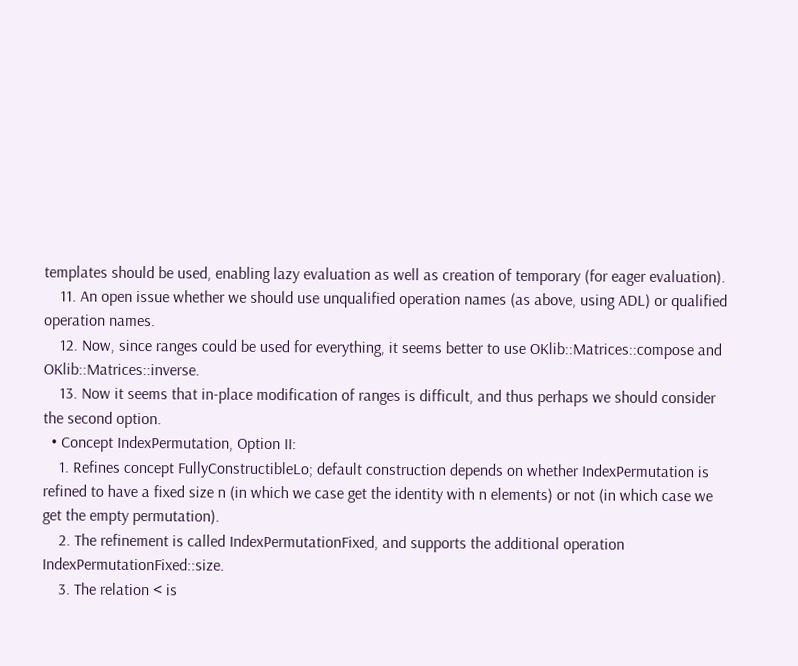templates should be used, enabling lazy evaluation as well as creation of temporary (for eager evaluation).
    11. An open issue whether we should use unqualified operation names (as above, using ADL) or qualified operation names.
    12. Now, since ranges could be used for everything, it seems better to use OKlib::Matrices::compose and OKlib::Matrices::inverse.
    13. Now it seems that in-place modification of ranges is difficult, and thus perhaps we should consider the second option.
  • Concept IndexPermutation, Option II:
    1. Refines concept FullyConstructibleLo; default construction depends on whether IndexPermutation is refined to have a fixed size n (in which we case get the identity with n elements) or not (in which case we get the empty permutation).
    2. The refinement is called IndexPermutationFixed, and supports the additional operation IndexPermutationFixed::size.
    3. The relation < is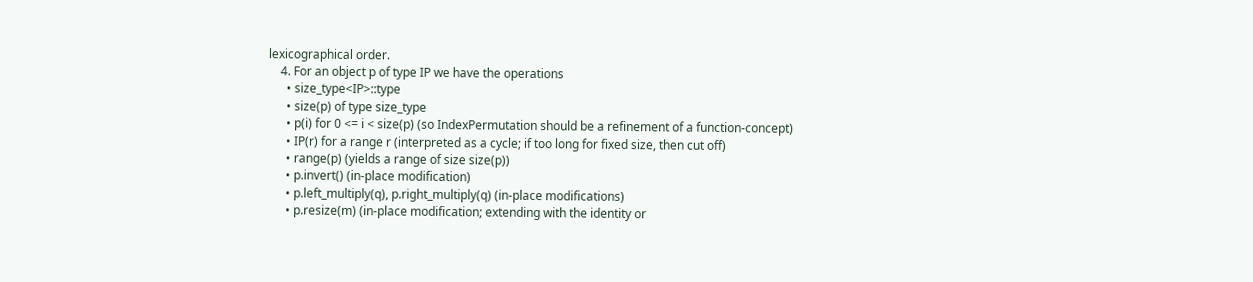lexicographical order.
    4. For an object p of type IP we have the operations
      • size_type<IP>::type
      • size(p) of type size_type
      • p(i) for 0 <= i < size(p) (so IndexPermutation should be a refinement of a function-concept)
      • IP(r) for a range r (interpreted as a cycle; if too long for fixed size, then cut off)
      • range(p) (yields a range of size size(p))
      • p.invert() (in-place modification)
      • p.left_multiply(q), p.right_multiply(q) (in-place modifications)
      • p.resize(m) (in-place modification; extending with the identity or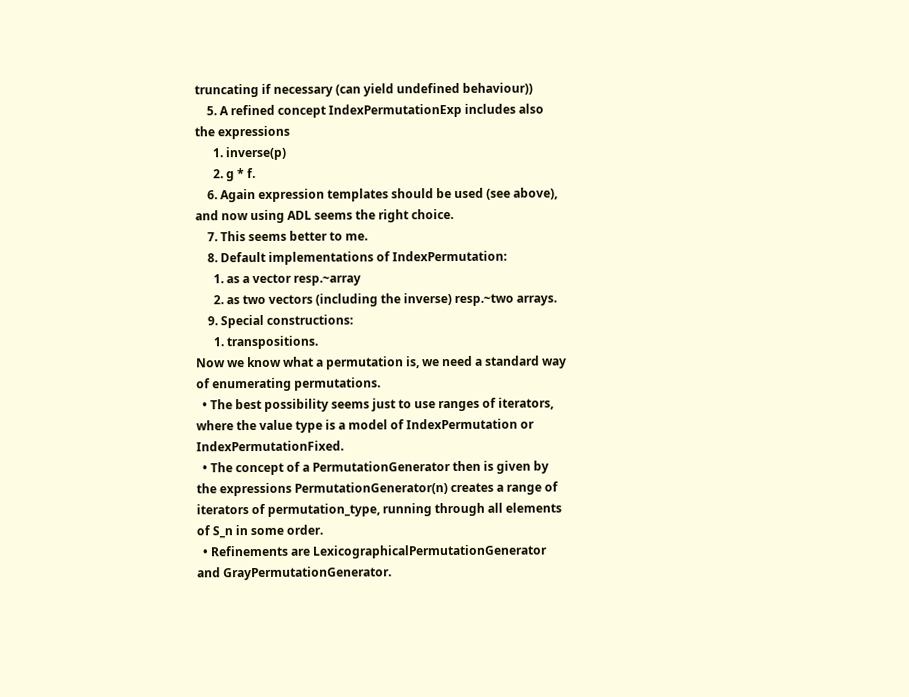truncating if necessary (can yield undefined behaviour))
    5. A refined concept IndexPermutationExp includes also the expressions
      1. inverse(p)
      2. g * f.
    6. Again expression templates should be used (see above), and now using ADL seems the right choice.
    7. This seems better to me.
    8. Default implementations of IndexPermutation:
      1. as a vector resp.~array
      2. as two vectors (including the inverse) resp.~two arrays.
    9. Special constructions:
      1. transpositions.
Now we know what a permutation is, we need a standard way of enumerating permutations.
  • The best possibility seems just to use ranges of iterators, where the value type is a model of IndexPermutation or IndexPermutationFixed.
  • The concept of a PermutationGenerator then is given by the expressions PermutationGenerator(n) creates a range of iterators of permutation_type, running through all elements of S_n in some order.
  • Refinements are LexicographicalPermutationGenerator and GrayPermutationGenerator.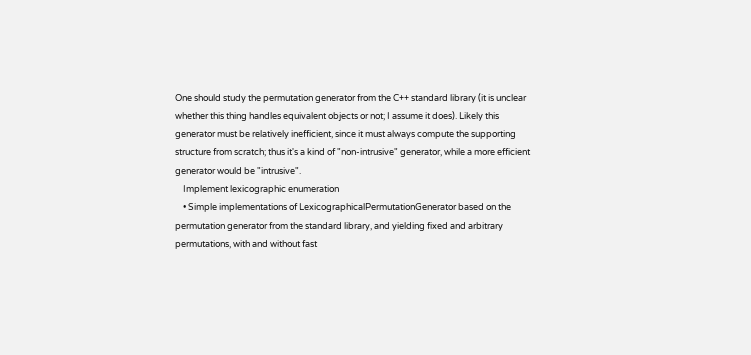One should study the permutation generator from the C++ standard library (it is unclear whether this thing handles equivalent objects or not; I assume it does). Likely this generator must be relatively inefficient, since it must always compute the supporting structure from scratch; thus it's a kind of "non-intrusive" generator, while a more efficient generator would be "intrusive".
    Implement lexicographic enumeration
    • Simple implementations of LexicographicalPermutationGenerator based on the permutation generator from the standard library, and yielding fixed and arbitrary permutations, with and without fast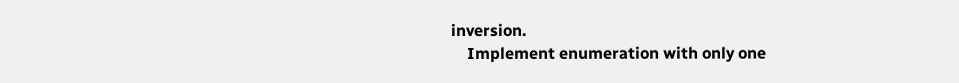inversion.
    Implement enumeration with only one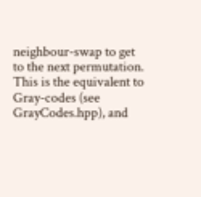neighbour-swap to get to the next permutation. This is the equivalent to Gray-codes (see GrayCodes.hpp), and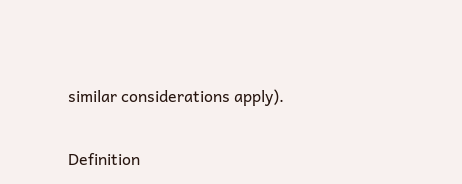similar considerations apply).

Definition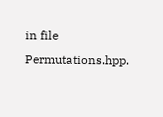in file Permutations.hpp.